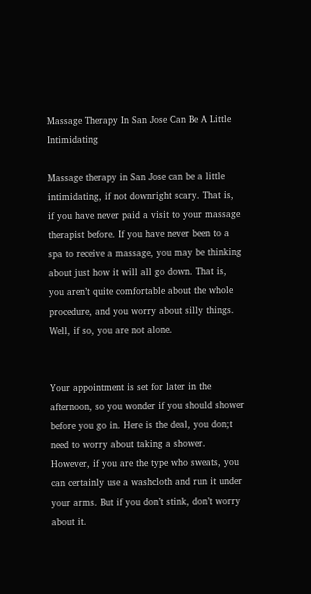Massage Therapy In San Jose Can Be A Little Intimidating

Massage therapy in San Jose can be a little intimidating, if not downright scary. That is, if you have never paid a visit to your massage therapist before. If you have never been to a spa to receive a massage, you may be thinking about just how it will all go down. That is, you aren’t quite comfortable about the whole procedure, and you worry about silly things. Well, if so, you are not alone.


Your appointment is set for later in the afternoon, so you wonder if you should shower before you go in. Here is the deal, you don;t need to worry about taking a shower. However, if you are the type who sweats, you can certainly use a washcloth and run it under your arms. But if you don’t stink, don’t worry about it.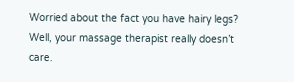Worried about the fact you have hairy legs? Well, your massage therapist really doesn’t care.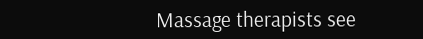Massage therapists see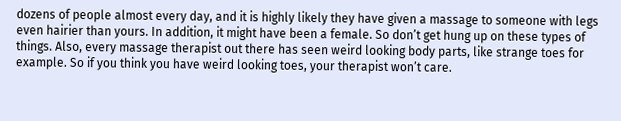dozens of people almost every day, and it is highly likely they have given a massage to someone with legs even hairier than yours. In addition, it might have been a female. So don’t get hung up on these types of things. Also, every massage therapist out there has seen weird looking body parts, like strange toes for example. So if you think you have weird looking toes, your therapist won’t care.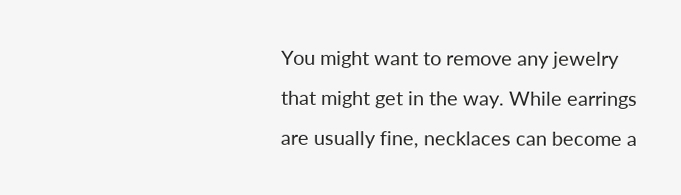You might want to remove any jewelry that might get in the way. While earrings are usually fine, necklaces can become a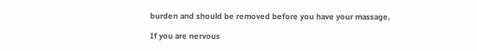burden and should be removed before you have your massage.

If you are nervous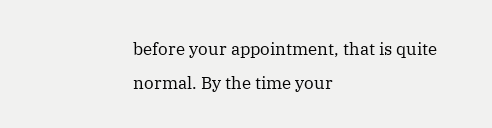before your appointment, that is quite normal. By the time your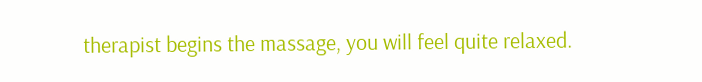therapist begins the massage, you will feel quite relaxed.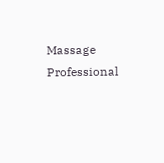Massage Professional